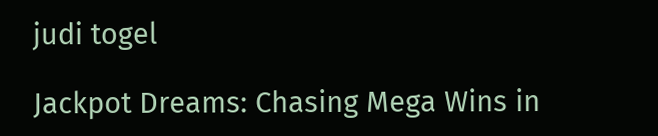judi togel

Jackpot Dreams: Chasing Mega Wins in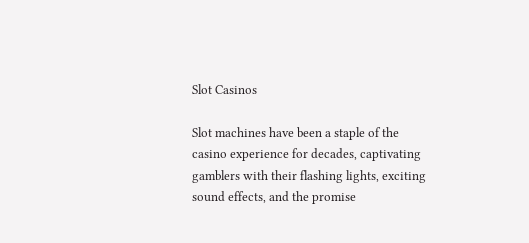Slot Casinos

Slot machines have been a staple of the casino experience for decades, captivating gamblers with their flashing lights, exciting sound effects, and the promise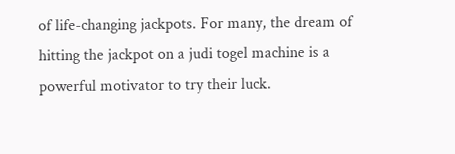of life-changing jackpots. For many, the dream of hitting the jackpot on a judi togel machine is a powerful motivator to try their luck.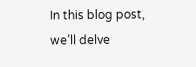In this blog post, we’ll delve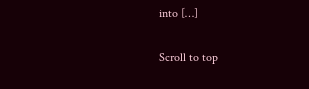into […]

Scroll to top